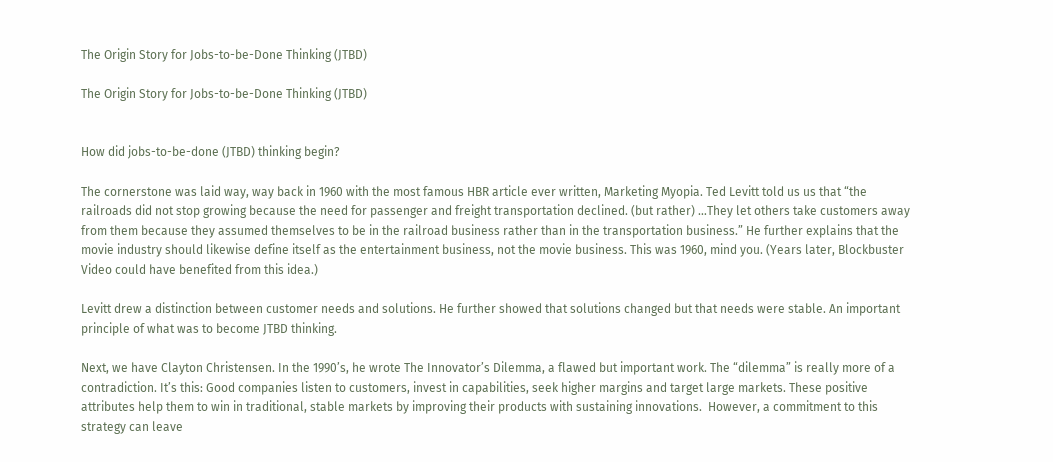The Origin Story for Jobs-to-be-Done Thinking (JTBD)

The Origin Story for Jobs-to-be-Done Thinking (JTBD)


How did jobs-to-be-done (JTBD) thinking begin?

The cornerstone was laid way, way back in 1960 with the most famous HBR article ever written, Marketing Myopia. Ted Levitt told us us that “the railroads did not stop growing because the need for passenger and freight transportation declined. (but rather) …They let others take customers away from them because they assumed themselves to be in the railroad business rather than in the transportation business.” He further explains that the movie industry should likewise define itself as the entertainment business, not the movie business. This was 1960, mind you. (Years later, Blockbuster Video could have benefited from this idea.)

Levitt drew a distinction between customer needs and solutions. He further showed that solutions changed but that needs were stable. An important principle of what was to become JTBD thinking.

Next, we have Clayton Christensen. In the 1990’s, he wrote The Innovator’s Dilemma, a flawed but important work. The “dilemma” is really more of a contradiction. It’s this: Good companies listen to customers, invest in capabilities, seek higher margins and target large markets. These positive attributes help them to win in traditional, stable markets by improving their products with sustaining innovations.  However, a commitment to this strategy can leave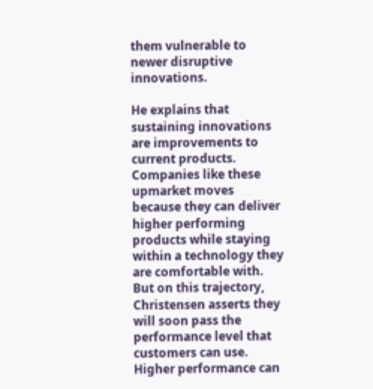them vulnerable to newer disruptive innovations.

He explains that sustaining innovations are improvements to current products. Companies like these upmarket moves because they can deliver higher performing products while staying within a technology they are comfortable with. But on this trajectory, Christensen asserts they will soon pass the performance level that customers can use. Higher performance can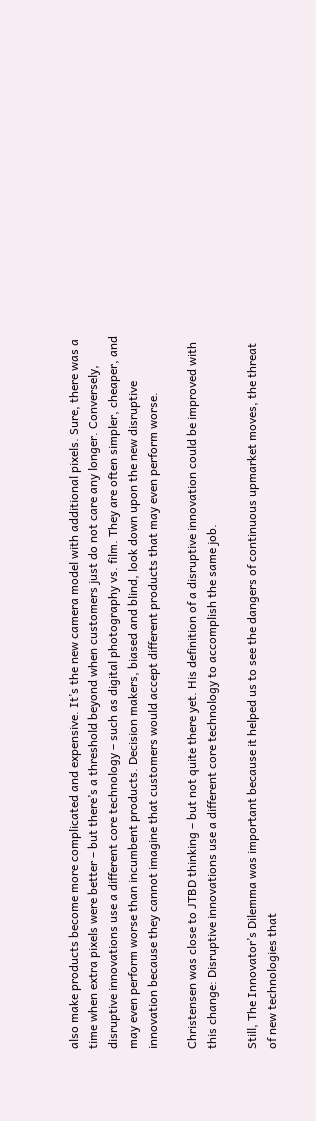also make products become more complicated and expensive. It’s the new camera model with additional pixels. Sure, there was a time when extra pixels were better – but there’s a threshold beyond when customers just do not care any longer. Conversely, disruptive innovations use a different core technology – such as digital photography vs. film. They are often simpler, cheaper, and may even perform worse than incumbent products. Decision makers, biased and blind, look down upon the new disruptive innovation because they cannot imagine that customers would accept different products that may even perform worse.

Christensen was close to JTBD thinking – but not quite there yet. His definition of a disruptive innovation could be improved with this change: Disruptive innovations use a different core technology to accomplish the same job.

Still, The Innovator’s Dilemma was important because it helped us to see the dangers of continuous upmarket moves, the threat of new technologies that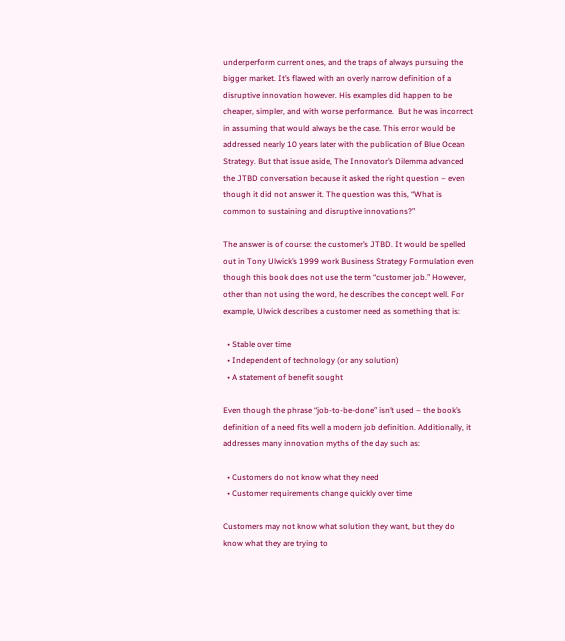underperform current ones, and the traps of always pursuing the bigger market. It’s flawed with an overly narrow definition of a disruptive innovation however. His examples did happen to be cheaper, simpler, and with worse performance.  But he was incorrect in assuming that would always be the case. This error would be addressed nearly 10 years later with the publication of Blue Ocean Strategy. But that issue aside, The Innovator’s Dilemma advanced the JTBD conversation because it asked the right question – even though it did not answer it. The question was this, “What is common to sustaining and disruptive innovations?”

The answer is of course: the customer’s JTBD. It would be spelled out in Tony Ulwick’s 1999 work Business Strategy Formulation even though this book does not use the term “customer job.” However, other than not using the word, he describes the concept well. For example, Ulwick describes a customer need as something that is:

  • Stable over time
  • Independent of technology (or any solution)
  • A statement of benefit sought

Even though the phrase “job-to-be-done” isn’t used – the book’s definition of a need fits well a modern job definition. Additionally, it addresses many innovation myths of the day such as:

  • Customers do not know what they need
  • Customer requirements change quickly over time

Customers may not know what solution they want, but they do know what they are trying to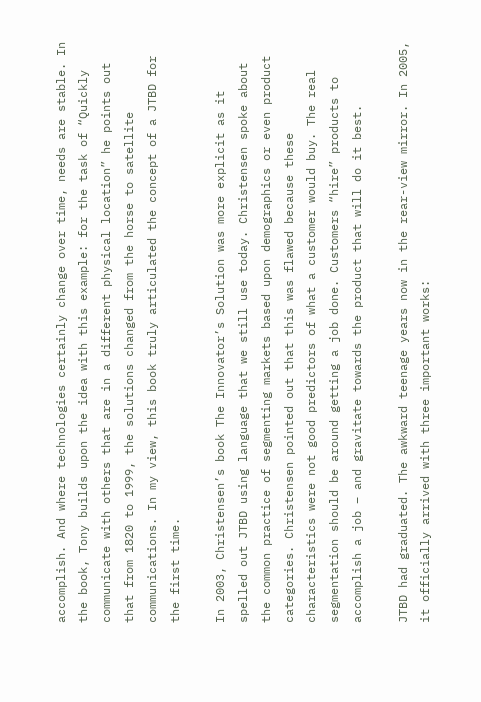accomplish. And where technologies certainly change over time, needs are stable. In the book, Tony builds upon the idea with this example: for the task of “Quickly communicate with others that are in a different physical location” he points out that from 1820 to 1999, the solutions changed from the horse to satellite communications. In my view, this book truly articulated the concept of a JTBD for the first time.

In 2003, Christensen’s book The Innovator’s Solution was more explicit as it spelled out JTBD using language that we still use today. Christensen spoke about the common practice of segmenting markets based upon demographics or even product categories. Christensen pointed out that this was flawed because these characteristics were not good predictors of what a customer would buy. The real segmentation should be around getting a job done. Customers “hire” products to accomplish a job – and gravitate towards the product that will do it best.

JTBD had graduated. The awkward teenage years now in the rear-view mirror. In 2005, it officially arrived with three important works: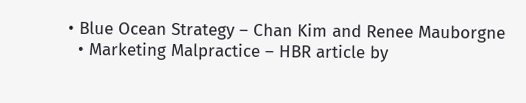• Blue Ocean Strategy – Chan Kim and Renee Mauborgne
  • Marketing Malpractice – HBR article by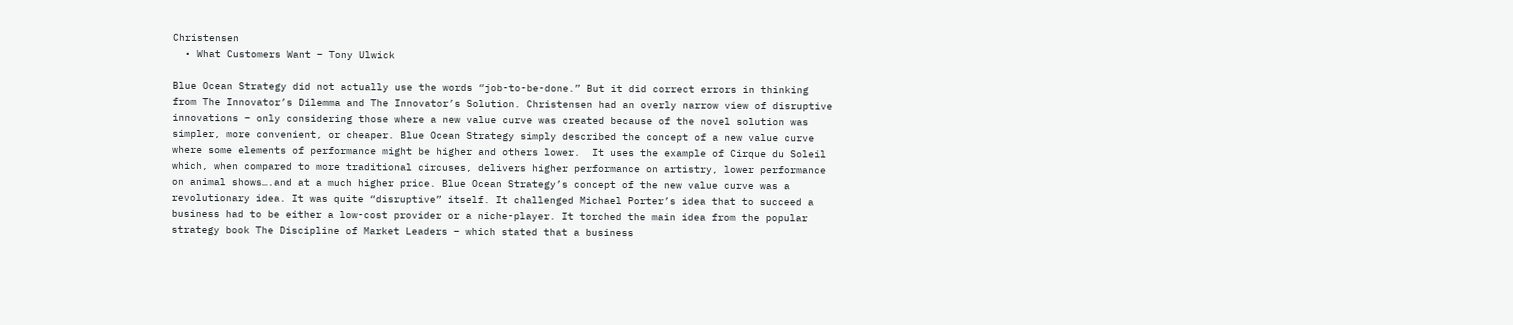Christensen
  • What Customers Want – Tony Ulwick

Blue Ocean Strategy did not actually use the words “job-to-be-done.” But it did correct errors in thinking from The Innovator’s Dilemma and The Innovator’s Solution. Christensen had an overly narrow view of disruptive innovations – only considering those where a new value curve was created because of the novel solution was simpler, more convenient, or cheaper. Blue Ocean Strategy simply described the concept of a new value curve where some elements of performance might be higher and others lower.  It uses the example of Cirque du Soleil which, when compared to more traditional circuses, delivers higher performance on artistry, lower performance on animal shows….and at a much higher price. Blue Ocean Strategy’s concept of the new value curve was a revolutionary idea. It was quite “disruptive” itself. It challenged Michael Porter’s idea that to succeed a business had to be either a low-cost provider or a niche-player. It torched the main idea from the popular strategy book The Discipline of Market Leaders – which stated that a business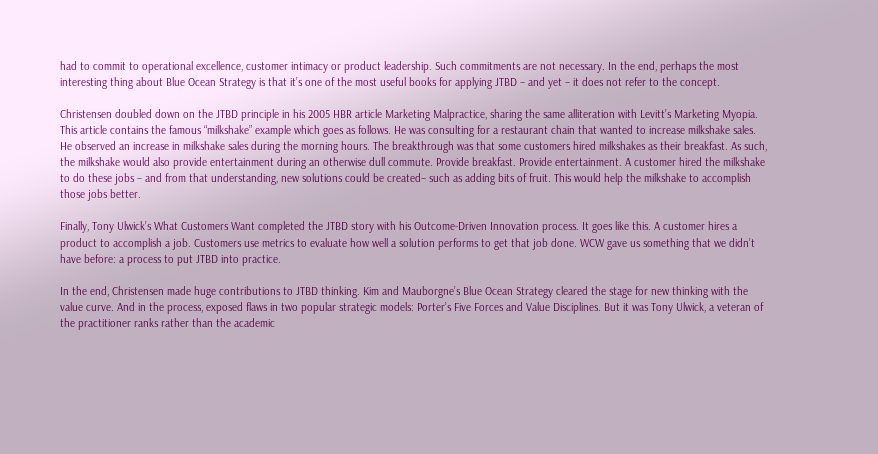had to commit to operational excellence, customer intimacy or product leadership. Such commitments are not necessary. In the end, perhaps the most interesting thing about Blue Ocean Strategy is that it’s one of the most useful books for applying JTBD – and yet – it does not refer to the concept.

Christensen doubled down on the JTBD principle in his 2005 HBR article Marketing Malpractice, sharing the same alliteration with Levitt’s Marketing Myopia.  This article contains the famous “milkshake” example which goes as follows. He was consulting for a restaurant chain that wanted to increase milkshake sales. He observed an increase in milkshake sales during the morning hours. The breakthrough was that some customers hired milkshakes as their breakfast. As such, the milkshake would also provide entertainment during an otherwise dull commute. Provide breakfast. Provide entertainment. A customer hired the milkshake to do these jobs – and from that understanding, new solutions could be created– such as adding bits of fruit. This would help the milkshake to accomplish those jobs better.

Finally, Tony Ulwick’s What Customers Want completed the JTBD story with his Outcome-Driven Innovation process. It goes like this. A customer hires a product to accomplish a job. Customers use metrics to evaluate how well a solution performs to get that job done. WCW gave us something that we didn’t have before: a process to put JTBD into practice.

In the end, Christensen made huge contributions to JTBD thinking. Kim and Mauborgne’s Blue Ocean Strategy cleared the stage for new thinking with the value curve. And in the process, exposed flaws in two popular strategic models: Porter’s Five Forces and Value Disciplines. But it was Tony Ulwick, a veteran of the practitioner ranks rather than the academic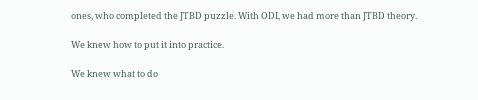ones, who completed the JTBD puzzle. With ODI, we had more than JTBD theory.

We knew how to put it into practice.

We knew what to do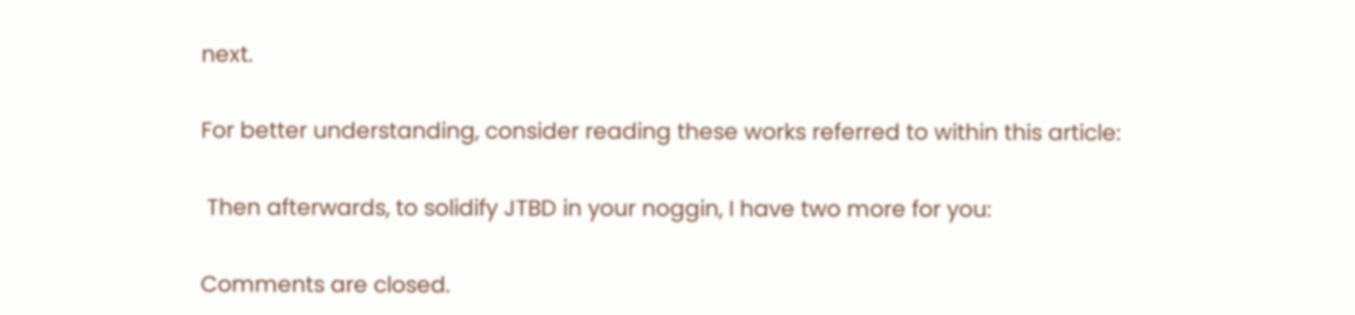next.

For better understanding, consider reading these works referred to within this article:

 Then afterwards, to solidify JTBD in your noggin, I have two more for you:

Comments are closed.